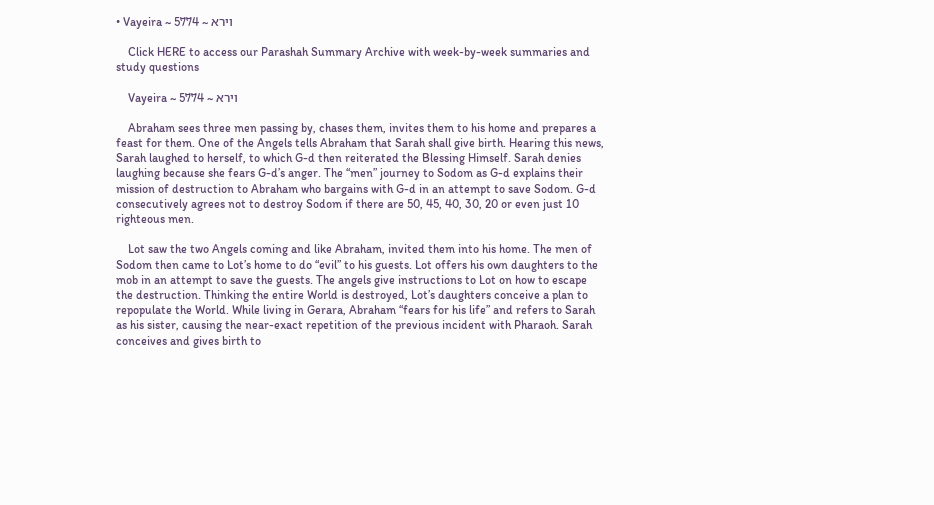• Vayeira ~ 5774 ~ וירא

    Click HERE to access our Parashah Summary Archive with week-by-week summaries and study questions

    Vayeira ~ 5774 ~ וירא

    Abraham sees three men passing by, chases them, invites them to his home and prepares a feast for them. One of the Angels tells Abraham that Sarah shall give birth. Hearing this news, Sarah laughed to herself, to which G-d then reiterated the Blessing Himself. Sarah denies laughing because she fears G-d’s anger. The “men” journey to Sodom as G-d explains their mission of destruction to Abraham who bargains with G-d in an attempt to save Sodom. G-d consecutively agrees not to destroy Sodom if there are 50, 45, 40, 30, 20 or even just 10 righteous men.

    Lot saw the two Angels coming and like Abraham, invited them into his home. The men of Sodom then came to Lot’s home to do “evil” to his guests. Lot offers his own daughters to the mob in an attempt to save the guests. The angels give instructions to Lot on how to escape the destruction. Thinking the entire World is destroyed, Lot’s daughters conceive a plan to repopulate the World. While living in Gerara, Abraham “fears for his life” and refers to Sarah as his sister, causing the near-exact repetition of the previous incident with Pharaoh. Sarah conceives and gives birth to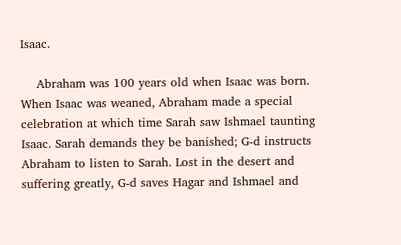Isaac.

    Abraham was 100 years old when Isaac was born. When Isaac was weaned, Abraham made a special celebration at which time Sarah saw Ishmael taunting Isaac. Sarah demands they be banished; G-d instructs Abraham to listen to Sarah. Lost in the desert and suffering greatly, G-d saves Hagar and Ishmael and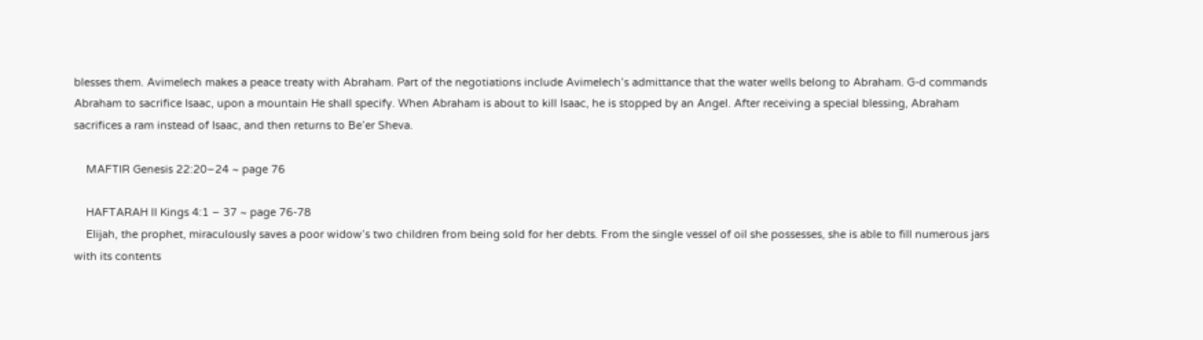blesses them. Avimelech makes a peace treaty with Abraham. Part of the negotiations include Avimelech’s admittance that the water wells belong to Abraham. G-d commands Abraham to sacrifice Isaac, upon a mountain He shall specify. When Abraham is about to kill Isaac, he is stopped by an Angel. After receiving a special blessing, Abraham sacrifices a ram instead of Isaac, and then returns to Be’er Sheva.

    MAFTIR Genesis 22:20–24 ~ page 76

    HAFTARAH II Kings 4:1 – 37 ~ page 76-78
    Elijah, the prophet, miraculously saves a poor widow’s two children from being sold for her debts. From the single vessel of oil she possesses, she is able to fill numerous jars with its contents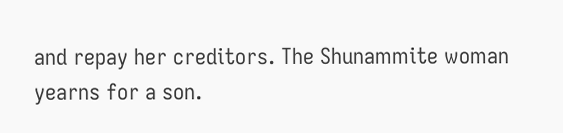and repay her creditors. The Shunammite woman yearns for a son.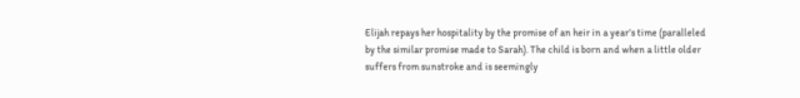Elijah repays her hospitality by the promise of an heir in a year’s time (paralleled by the similar promise made to Sarah). The child is born and when a little older suffers from sunstroke and is seemingly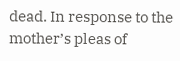dead. In response to the mother’s pleas of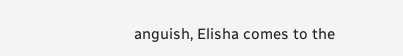anguish, Elisha comes to the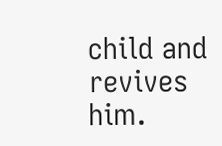child and revives him.